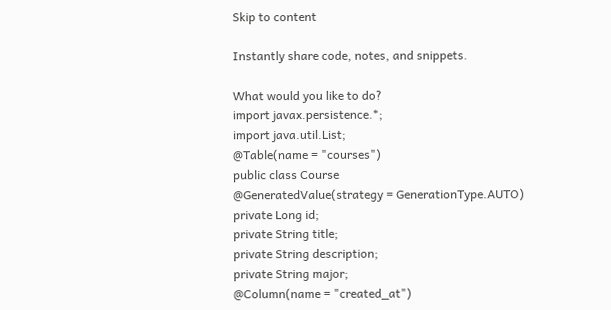Skip to content

Instantly share code, notes, and snippets.

What would you like to do?
import javax.persistence.*;
import java.util.List;
@Table(name = "courses")
public class Course
@GeneratedValue(strategy = GenerationType.AUTO)
private Long id;
private String title;
private String description;
private String major;
@Column(name = "created_at")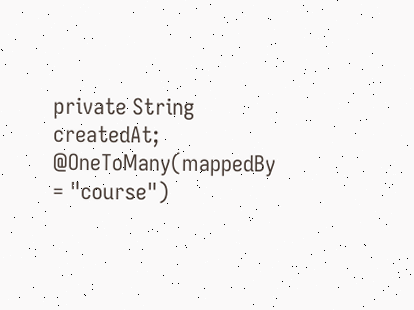private String createdAt;
@OneToMany(mappedBy = "course")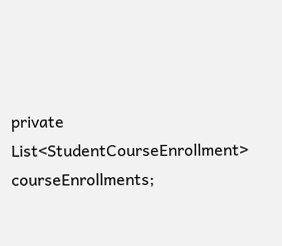private List<StudentCourseEnrollment> courseEnrollments;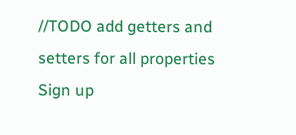//TODO add getters and setters for all properties
Sign up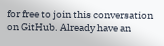for free to join this conversation on GitHub. Already have an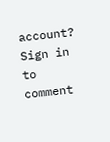account? Sign in to comment